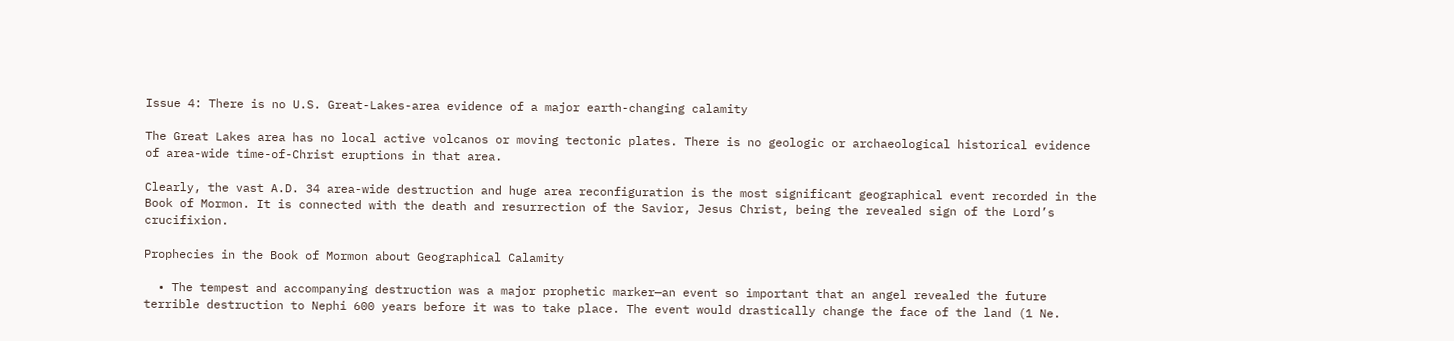Issue 4: There is no U.S. Great-Lakes-area evidence of a major earth-changing calamity

The Great Lakes area has no local active volcanos or moving tectonic plates. There is no geologic or archaeological historical evidence of area-wide time-of-Christ eruptions in that area.

Clearly, the vast A.D. 34 area-wide destruction and huge area reconfiguration is the most significant geographical event recorded in the Book of Mormon. It is connected with the death and resurrection of the Savior, Jesus Christ, being the revealed sign of the Lord’s crucifixion.

Prophecies in the Book of Mormon about Geographical Calamity

  • The tempest and accompanying destruction was a major prophetic marker—an event so important that an angel revealed the future terrible destruction to Nephi 600 years before it was to take place. The event would drastically change the face of the land (1 Ne.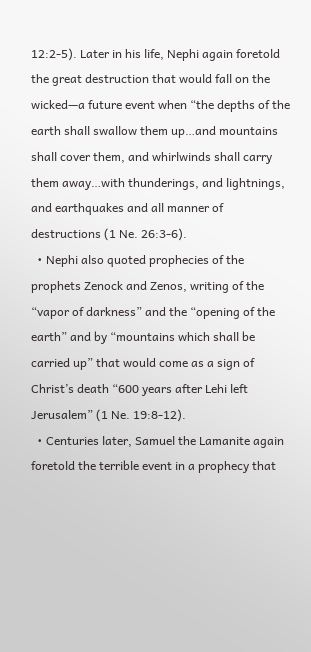12:2-5). Later in his life, Nephi again foretold the great destruction that would fall on the wicked—a future event when “the depths of the earth shall swallow them up…and mountains shall cover them, and whirlwinds shall carry them away…with thunderings, and lightnings, and earthquakes and all manner of destructions (1 Ne. 26:3-6).
  • Nephi also quoted prophecies of the prophets Zenock and Zenos, writing of the “vapor of darkness” and the “opening of the earth” and by “mountains which shall be carried up” that would come as a sign of Christ’s death “600 years after Lehi left Jerusalem” (1 Ne. 19:8-12).
  • Centuries later, Samuel the Lamanite again foretold the terrible event in a prophecy that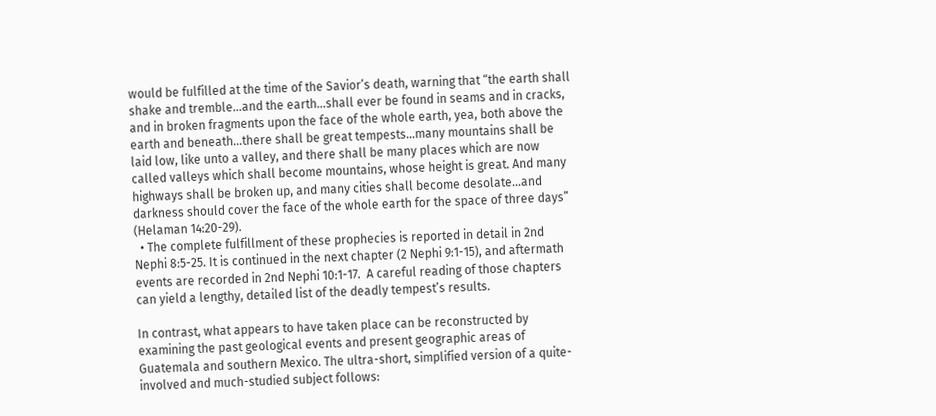would be fulfilled at the time of the Savior’s death, warning that “the earth shall shake and tremble…and the earth…shall ever be found in seams and in cracks, and in broken fragments upon the face of the whole earth, yea, both above the earth and beneath…there shall be great tempests…many mountains shall be laid low, like unto a valley, and there shall be many places which are now called valleys which shall become mountains, whose height is great. And many highways shall be broken up, and many cities shall become desolate…and darkness should cover the face of the whole earth for the space of three days” (Helaman 14:20-29).
  • The complete fulfillment of these prophecies is reported in detail in 2nd Nephi 8:5-25. It is continued in the next chapter (2 Nephi 9:1-15), and aftermath events are recorded in 2nd Nephi 10:1-17.  A careful reading of those chapters can yield a lengthy, detailed list of the deadly tempest’s results.

In contrast, what appears to have taken place can be reconstructed by examining the past geological events and present geographic areas of Guatemala and southern Mexico. The ultra-short, simplified version of a quite-involved and much-studied subject follows: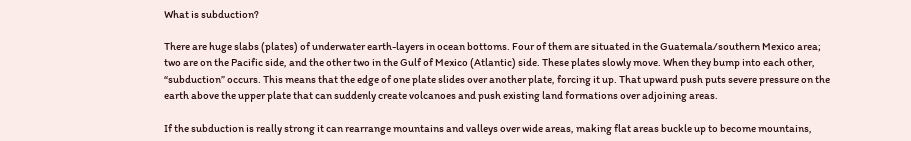What is subduction?

There are huge slabs (plates) of underwater earth-layers in ocean bottoms. Four of them are situated in the Guatemala/southern Mexico area; two are on the Pacific side, and the other two in the Gulf of Mexico (Atlantic) side. These plates slowly move. When they bump into each other, “subduction” occurs. This means that the edge of one plate slides over another plate, forcing it up. That upward push puts severe pressure on the earth above the upper plate that can suddenly create volcanoes and push existing land formations over adjoining areas.

If the subduction is really strong it can rearrange mountains and valleys over wide areas, making flat areas buckle up to become mountains,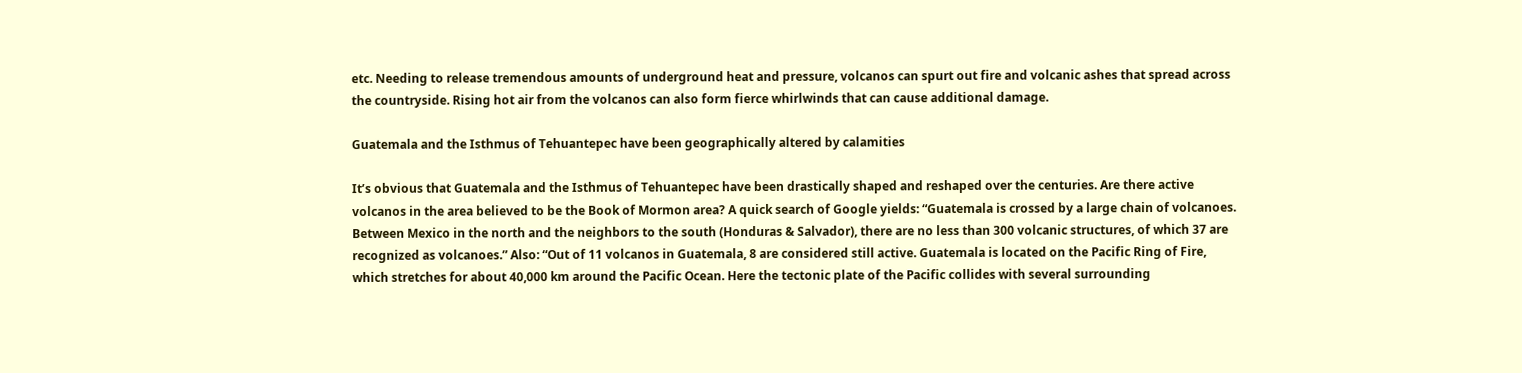etc. Needing to release tremendous amounts of underground heat and pressure, volcanos can spurt out fire and volcanic ashes that spread across the countryside. Rising hot air from the volcanos can also form fierce whirlwinds that can cause additional damage.

Guatemala and the Isthmus of Tehuantepec have been geographically altered by calamities

It’s obvious that Guatemala and the Isthmus of Tehuantepec have been drastically shaped and reshaped over the centuries. Are there active volcanos in the area believed to be the Book of Mormon area? A quick search of Google yields: “Guatemala is crossed by a large chain of volcanoes. Between Mexico in the north and the neighbors to the south (Honduras & Salvador), there are no less than 300 volcanic structures, of which 37 are recognized as volcanoes.” Also: “Out of 11 volcanos in Guatemala, 8 are considered still active. Guatemala is located on the Pacific Ring of Fire, which stretches for about 40,000 km around the Pacific Ocean. Here the tectonic plate of the Pacific collides with several surrounding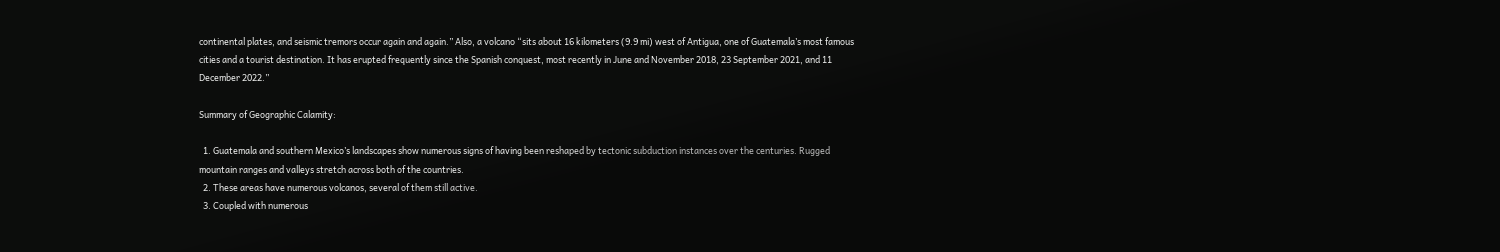continental plates, and seismic tremors occur again and again.” Also, a volcano “sits about 16 kilometers (9.9 mi) west of Antigua, one of Guatemala’s most famous cities and a tourist destination. It has erupted frequently since the Spanish conquest, most recently in June and November 2018, 23 September 2021, and 11 December 2022.”

Summary of Geographic Calamity:

  1. Guatemala and southern Mexico’s landscapes show numerous signs of having been reshaped by tectonic subduction instances over the centuries. Rugged mountain ranges and valleys stretch across both of the countries.
  2. These areas have numerous volcanos, several of them still active.
  3. Coupled with numerous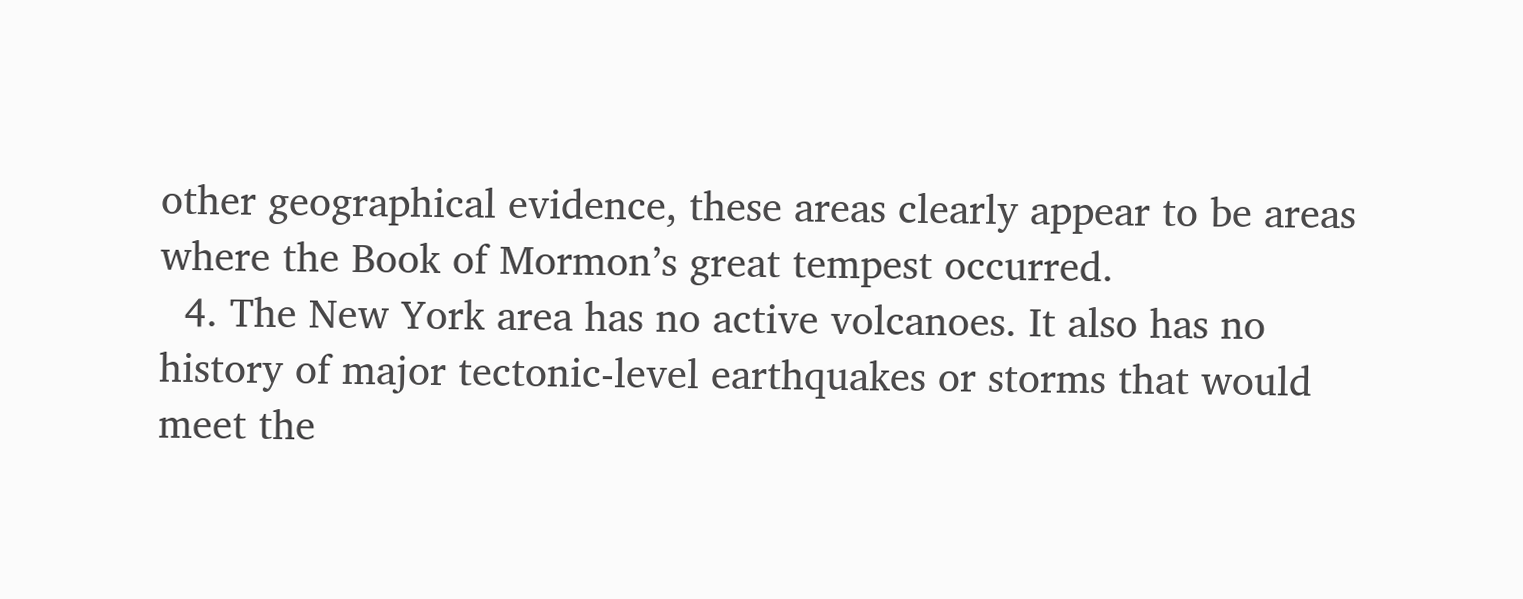other geographical evidence, these areas clearly appear to be areas where the Book of Mormon’s great tempest occurred.
  4. The New York area has no active volcanoes. It also has no history of major tectonic-level earthquakes or storms that would meet the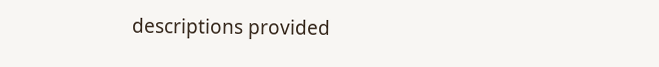descriptions provided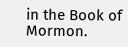in the Book of Mormon.